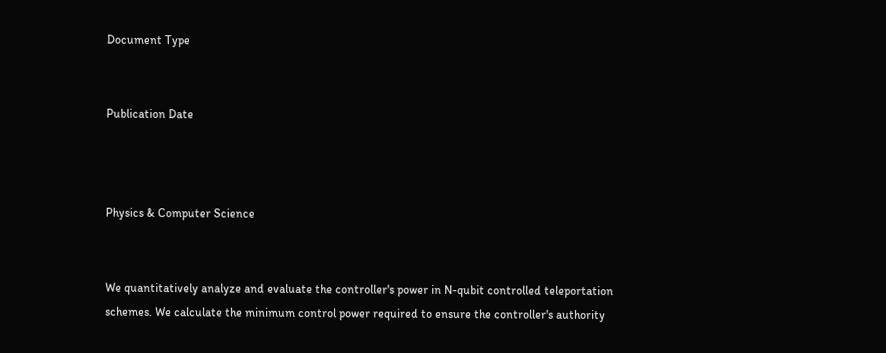Document Type


Publication Date



Physics & Computer Science


We quantitatively analyze and evaluate the controller's power in N-qubit controlled teleportation schemes. We calculate the minimum control power required to ensure the controller's authority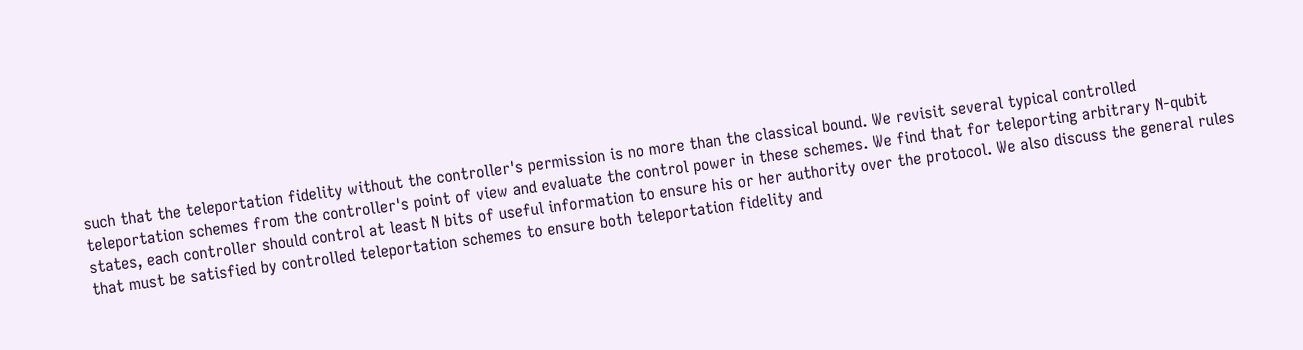such that the teleportation fidelity without the controller's permission is no more than the classical bound. We revisit several typical controlled teleportation schemes from the controller's point of view and evaluate the control power in these schemes. We find that for teleporting arbitrary N-qubit states, each controller should control at least N bits of useful information to ensure his or her authority over the protocol. We also discuss the general rules that must be satisfied by controlled teleportation schemes to ensure both teleportation fidelity and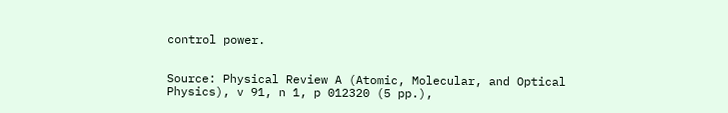control power.


Source: Physical Review A (Atomic, Molecular, and Optical Physics), v 91, n 1, p 012320 (5 pp.),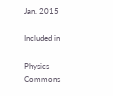Jan. 2015

Included in

Physics Commons